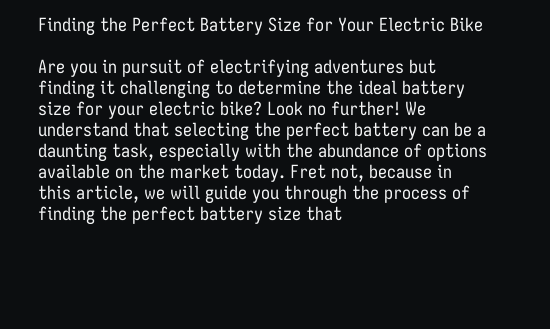Finding the Perfect Battery Size for Your Electric Bike

Are you in pursuit of electrifying adventures but finding it challenging to determine the ideal battery size for your electric bike? Look no further! We understand that selecting the perfect battery can be a daunting task, especially with the abundance of options available on the market today. Fret not, because in this article, we will guide you through the process of finding the perfect battery size that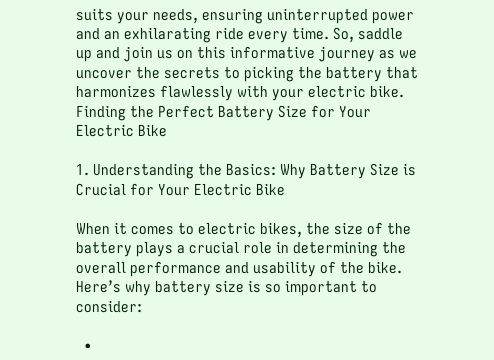suits your needs, ensuring uninterrupted power and an exhilarating ride every time. So, saddle up and join us on this informative journey as we uncover the secrets to picking the battery that harmonizes flawlessly with your electric bike.
Finding the Perfect Battery Size for Your Electric Bike

1. Understanding the Basics: Why Battery Size is Crucial for Your Electric Bike

When it comes to electric bikes, the size of the battery plays a crucial role in determining the overall performance and usability of the bike. Here’s why battery size is so important to consider:

  •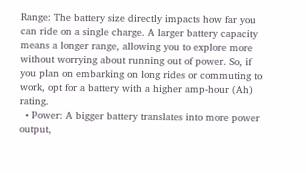Range: The battery size directly impacts how far you can ride on a single charge. A larger battery capacity means a longer range, allowing you to explore more without worrying about running out of power. So, if you plan on embarking on long rides or commuting to work, opt for a battery with a higher amp-hour (Ah) rating.
  • Power: A bigger battery translates into more power output,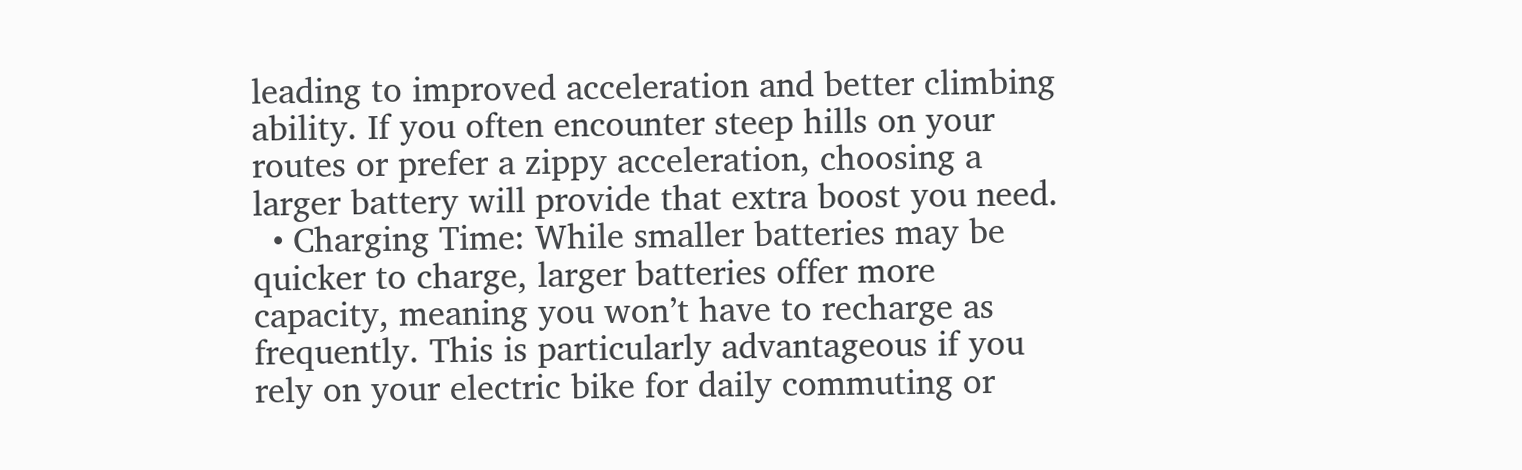leading to improved acceleration and better climbing ability. If you often encounter steep hills on your routes or prefer a zippy acceleration, choosing a larger battery will provide that extra boost you need.
  • Charging Time: While smaller batteries may be quicker to charge, larger batteries offer more capacity, meaning you won’t have to recharge as frequently. This is particularly advantageous if you rely on your electric bike for daily commuting or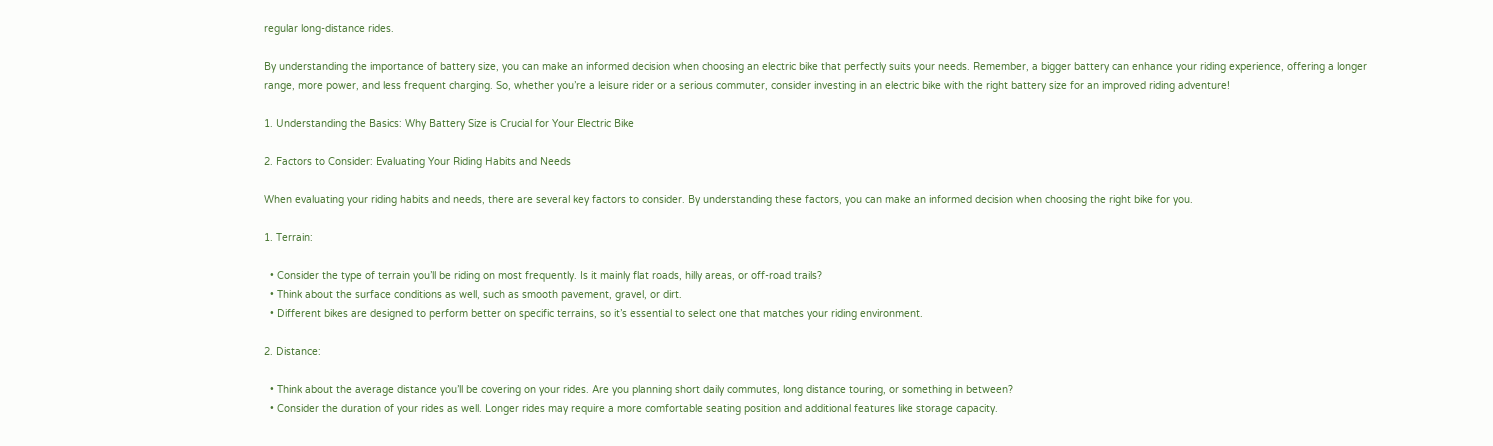regular long-distance rides.

By understanding the importance of battery size, you can make an informed decision when choosing an electric bike that perfectly suits your needs. Remember, a bigger battery can enhance your riding experience, offering a longer range, more power, and less frequent charging. So, whether you’re a leisure rider or a serious commuter, consider investing in an electric bike with the right battery size for an improved riding adventure!

1. Understanding the Basics: Why Battery Size is Crucial for Your Electric Bike

2. Factors to Consider: Evaluating Your Riding Habits and Needs

When evaluating your riding habits and needs, there are several key factors to consider. By understanding these factors, you can make an informed decision when choosing the right bike for you.

1. Terrain:

  • Consider the type of terrain you’ll be riding on most frequently. Is it mainly flat roads, hilly areas, or off-road trails?
  • Think about the surface conditions as well, such as smooth pavement, gravel, or dirt.
  • Different bikes are designed to perform better on specific terrains, so it’s essential to select one that matches your riding environment.

2. Distance:

  • Think about the average distance you’ll be covering on your rides. Are you planning short daily commutes, long distance touring, or something in between?
  • Consider the duration of your rides as well. Longer rides may require a more comfortable seating position and additional features like storage capacity.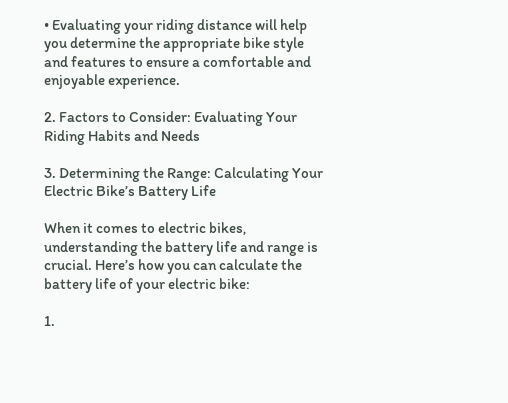• Evaluating your riding distance will help you determine the appropriate bike style and features to ensure a comfortable and enjoyable experience.

2. Factors to Consider: Evaluating Your Riding Habits and Needs

3. Determining the Range: Calculating Your Electric Bike’s Battery Life

When it comes to electric bikes, understanding the battery life and range is crucial. Here’s how you can calculate the battery life of your electric bike:

1.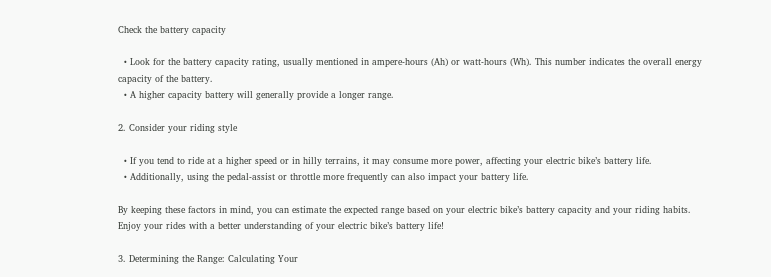Check the battery capacity

  • Look for the battery capacity rating, usually mentioned in ampere-hours (Ah) or watt-hours (Wh). This number indicates the overall energy capacity of the battery.
  • A higher capacity battery will generally provide a longer range.

2. Consider your riding style

  • If you tend to ride at a higher speed or in hilly terrains, it may consume more power, affecting your electric bike’s battery life.
  • Additionally, using the pedal-assist or throttle more frequently can also impact your battery life.

By keeping these factors in mind, you can estimate the expected range based on your electric bike’s battery capacity and your riding habits. Enjoy your rides with a better understanding of your electric bike’s battery life!

3. Determining the Range: Calculating Your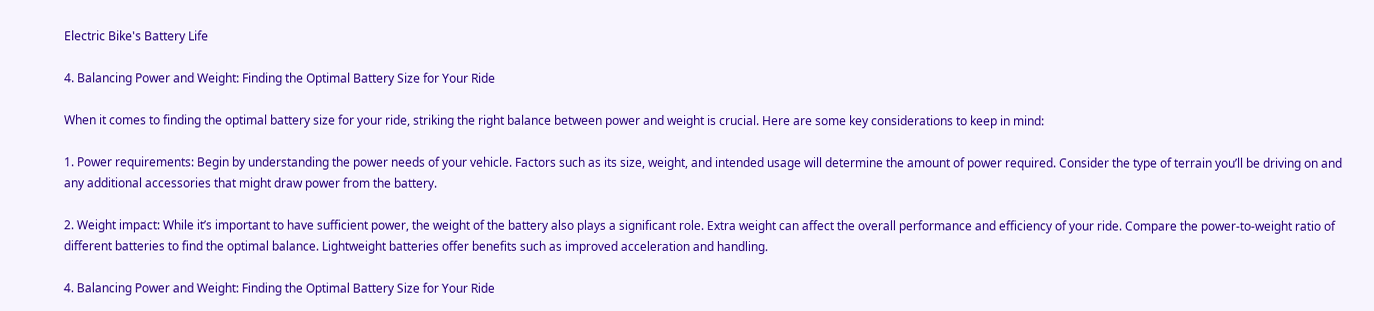Electric Bike's Battery Life

4. Balancing Power and Weight: Finding the Optimal Battery Size for Your Ride

When it comes to finding the optimal battery size for your ride, striking the right balance between power and weight is crucial. Here are some key considerations to keep in mind:

1. Power requirements: Begin by understanding the power needs of your vehicle. Factors such as its size, weight, and intended usage will determine the amount of power required. Consider the type of terrain you’ll be driving on and any additional accessories that might draw power from the battery.

2. Weight impact: While it’s important to have sufficient power, the weight of the battery also plays a significant role. Extra weight can affect the overall performance and efficiency of your ride. Compare the power-to-weight ratio of different batteries to find the optimal balance. Lightweight batteries offer benefits such as improved acceleration and handling.

4. Balancing Power and Weight: Finding the Optimal Battery Size for Your Ride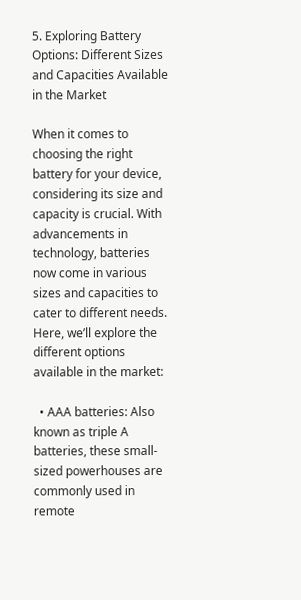5. Exploring Battery Options: Different Sizes and Capacities Available in the Market

When it comes to choosing the right battery for your device, considering its size and capacity is crucial. With advancements in technology, batteries now come in various sizes and capacities to cater to different needs. Here, we’ll explore the different options available in the market:

  • AAA batteries: Also known as triple A batteries, these small-sized powerhouses are commonly used in remote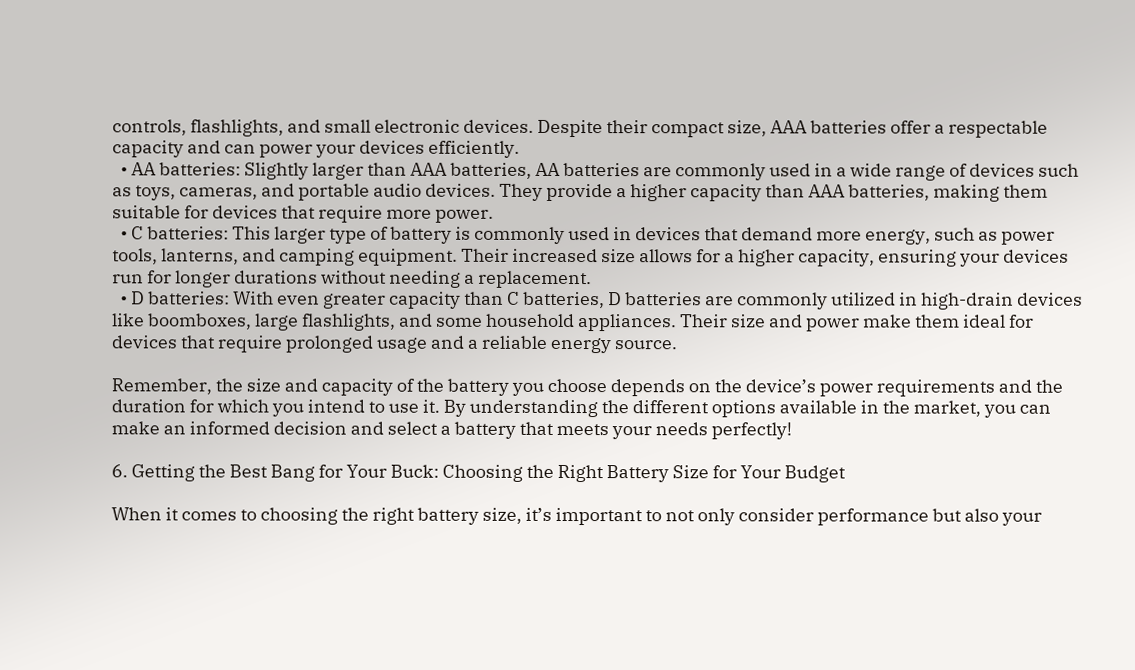controls, flashlights, and small electronic devices. Despite their compact size, AAA batteries offer a respectable capacity and can power your devices efficiently.
  • AA batteries: Slightly larger than AAA batteries, AA batteries are commonly used in a wide range of devices such as toys, cameras, and portable audio devices. They provide a higher capacity than AAA batteries, making them suitable for devices that require more power.
  • C batteries: This larger type of battery is commonly used in devices that demand more energy, such as power tools, lanterns, and camping equipment. Their increased size allows for a higher capacity, ensuring your devices run for longer durations without needing a replacement.
  • D batteries: With even greater capacity than C batteries, D batteries are commonly utilized in high-drain devices like boomboxes, large flashlights, and some household appliances. Their size and power make them ideal for devices that require prolonged usage and a reliable energy source.

Remember, the size and capacity of the battery you choose depends on the device’s power requirements and the duration for which you intend to use it. By understanding the different options available in the market, you can make an informed decision and select a battery that meets your needs perfectly!

6. Getting the Best Bang for Your Buck: Choosing the Right Battery Size for Your Budget

When it comes to choosing the right battery size, it’s important to not only consider performance but also your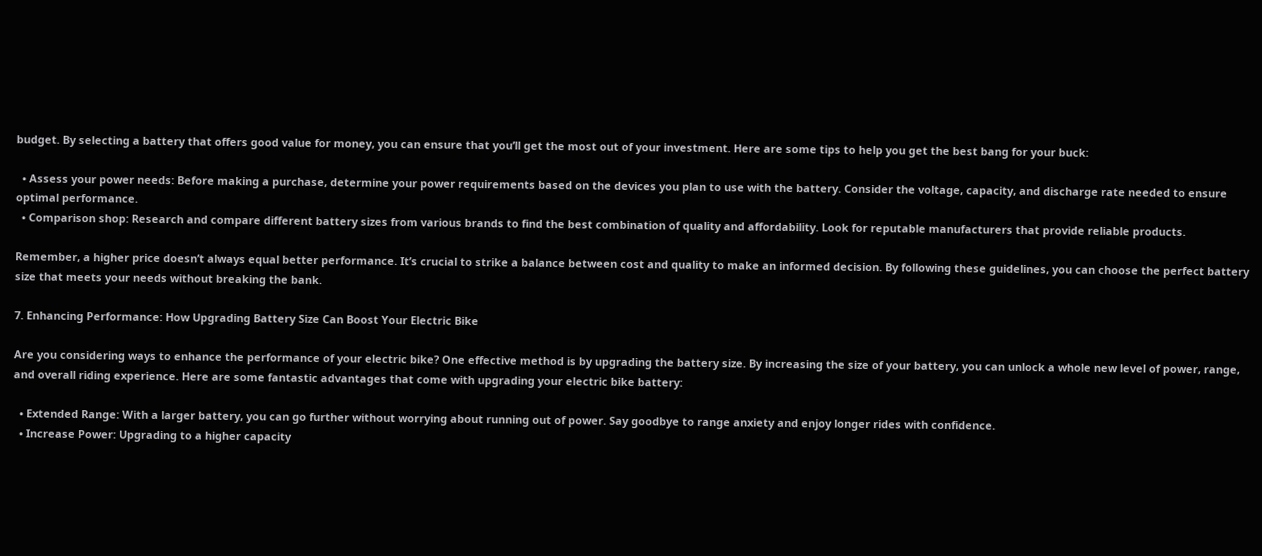budget. By selecting a battery that offers good value for money, you can ensure that you’ll get the most out of your investment. Here are some tips to help you get the best bang for your buck:

  • Assess your power needs: Before making a purchase, determine your power requirements based on the devices you plan to use with the battery. Consider the voltage, capacity, and discharge rate needed to ensure optimal performance.
  • Comparison shop: Research and compare different battery sizes from various brands to find the best combination of quality and affordability. Look for reputable manufacturers that provide reliable products.

Remember, a higher price doesn’t always equal better performance. It’s crucial to strike a balance between cost and quality to make an informed decision. By following these guidelines, you can choose the perfect battery size that meets your needs without breaking the bank.

7. Enhancing Performance: How Upgrading Battery Size Can Boost Your Electric Bike

Are you considering ways to enhance the performance of your electric bike? One effective method is by upgrading the battery size. By increasing the size of your battery, you can unlock a whole new level of power, range, and overall riding experience. Here are some fantastic advantages that come with upgrading your electric bike battery:

  • Extended Range: With a larger battery, you can go further without worrying about running out of power. Say goodbye to range anxiety and enjoy longer rides with confidence.
  • Increase Power: Upgrading to a higher capacity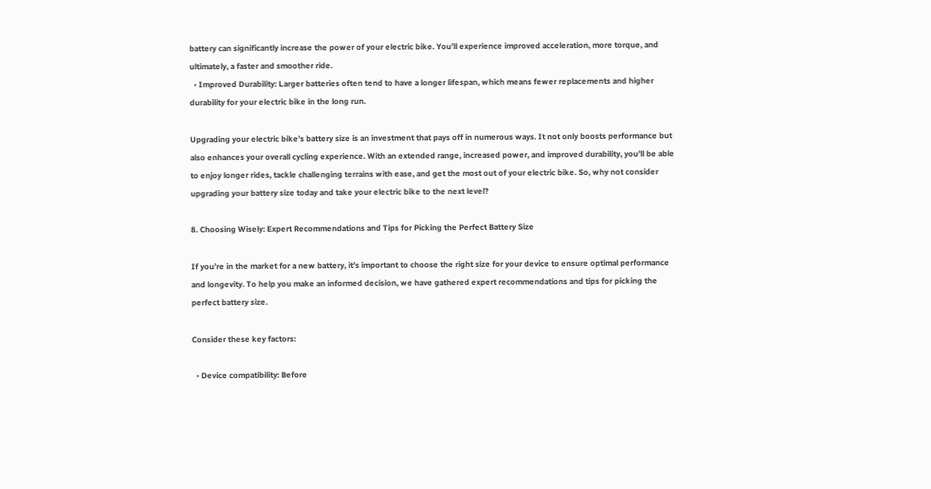battery can significantly increase the power of your electric bike. You’ll experience improved acceleration, more torque, and ultimately, a faster and smoother ride.
  • Improved Durability: Larger batteries often tend to have a longer lifespan, which means fewer replacements and higher durability for your electric bike in the long run.

Upgrading your electric bike’s battery size is an investment that pays off in numerous ways. It not only boosts performance but also enhances your overall cycling experience. With an extended range, increased power, and improved durability, you’ll be able to enjoy longer rides, tackle challenging terrains with ease, and get the most out of your electric bike. So, why not consider upgrading your battery size today and take your electric bike to the next level?

8. Choosing Wisely: Expert Recommendations and Tips for Picking the Perfect Battery Size

If you’re in the market for a new battery, it’s important to choose the right size for your device to ensure optimal performance and longevity. To help you make an informed decision, we have gathered expert recommendations and tips for picking the perfect battery size.

Consider these key factors:

  • Device compatibility: Before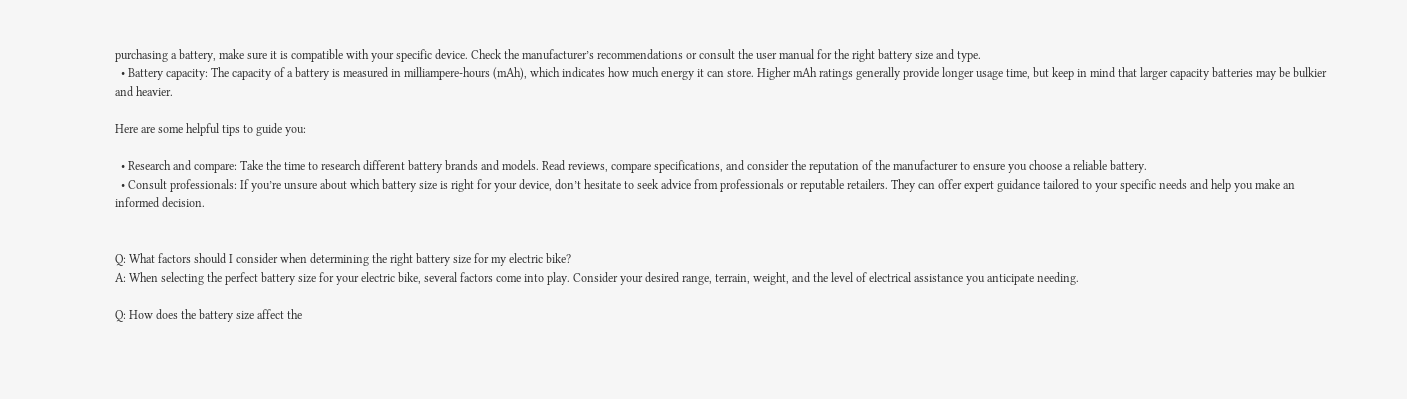purchasing a battery, make sure it is compatible with your specific device. Check the manufacturer’s recommendations or consult the user manual for the right battery size and type.
  • Battery capacity: The capacity of a battery is measured in milliampere-hours (mAh), which indicates how much energy it can store. Higher mAh ratings generally provide longer usage time, but keep in mind that larger capacity batteries may be bulkier and heavier.

Here are some helpful tips to guide you:

  • Research and compare: Take the time to research different battery brands and models. Read reviews, compare specifications, and consider the reputation of the manufacturer to ensure you choose a reliable battery.
  • Consult professionals: If you’re unsure about which battery size is right for your device, don’t hesitate to seek advice from professionals or reputable retailers. They can offer expert guidance tailored to your specific needs and help you make an informed decision.


Q: What factors should I consider when determining the right battery size for my electric bike?
A: When selecting the perfect battery size for your electric bike, several factors come into play. Consider your desired range, terrain, weight, and the level of electrical assistance you anticipate needing.

Q: How does the battery size affect the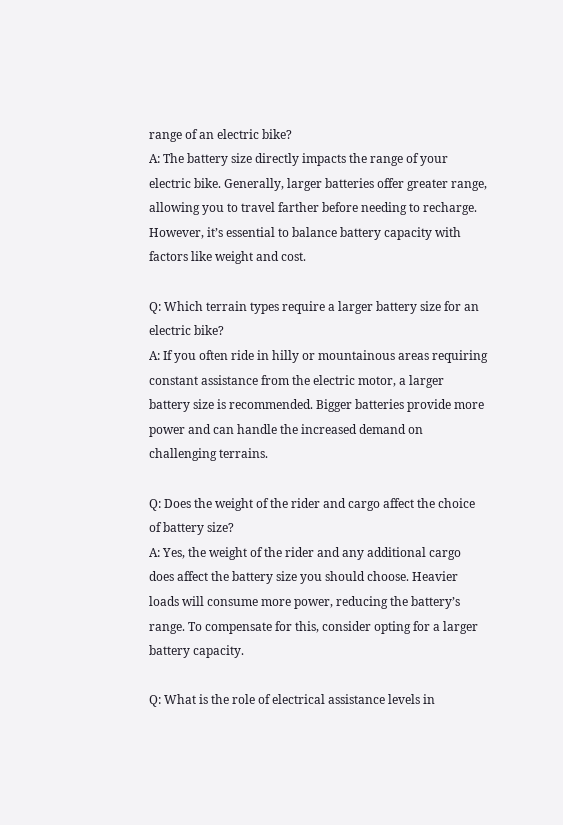range of an electric bike?
A: The battery size directly impacts the range of your electric bike. Generally, larger batteries offer greater range, allowing you to travel farther before needing to recharge. However, it’s essential to balance battery capacity with factors like weight and cost.

Q: Which terrain types require a larger battery size for an electric bike?
A: If you often ride in hilly or mountainous areas requiring constant assistance from the electric motor, a larger battery size is recommended. Bigger batteries provide more power and can handle the increased demand on challenging terrains.

Q: Does the weight of the rider and cargo affect the choice of battery size?
A: Yes, the weight of the rider and any additional cargo does affect the battery size you should choose. Heavier loads will consume more power, reducing the battery’s range. To compensate for this, consider opting for a larger battery capacity.

Q: What is the role of electrical assistance levels in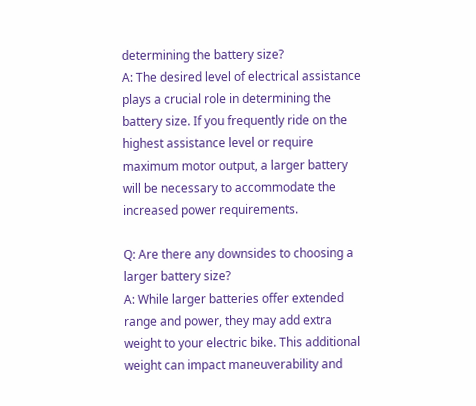determining the battery size?
A: The desired level of electrical assistance plays a crucial role in determining the battery size. If you frequently ride on the highest assistance level or require maximum motor output, a larger battery will be necessary to accommodate the increased power requirements.

Q: Are there any downsides to choosing a larger battery size?
A: While larger batteries offer extended range and power, they may add extra weight to your electric bike. This additional weight can impact maneuverability and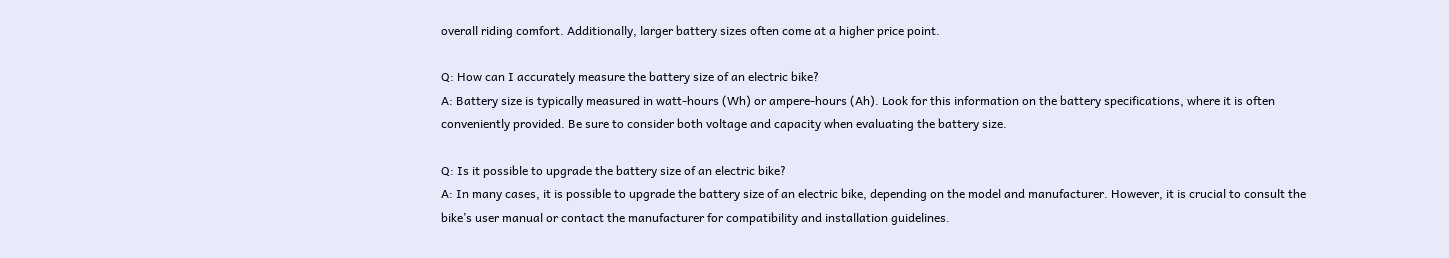overall riding comfort. Additionally, larger battery sizes often come at a higher price point.

Q: How can I accurately measure the battery size of an electric bike?
A: Battery size is typically measured in watt-hours (Wh) or ampere-hours (Ah). Look for this information on the battery specifications, where it is often conveniently provided. Be sure to consider both voltage and capacity when evaluating the battery size.

Q: Is it possible to upgrade the battery size of an electric bike?
A: In many cases, it is possible to upgrade the battery size of an electric bike, depending on the model and manufacturer. However, it is crucial to consult the bike’s user manual or contact the manufacturer for compatibility and installation guidelines.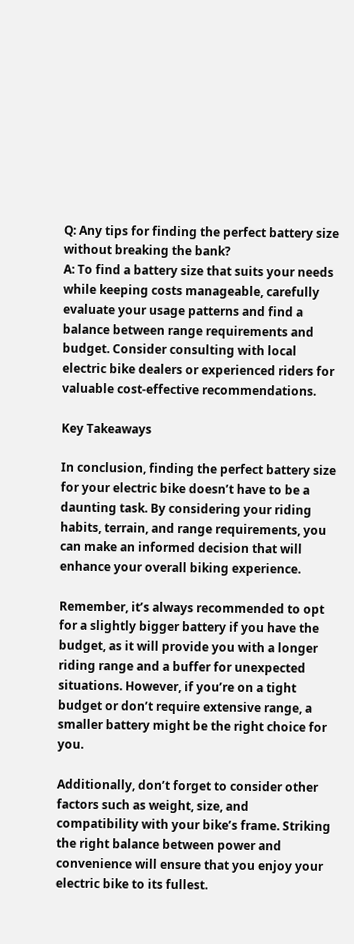Q: Any tips for finding the perfect battery size without breaking the bank?
A: To find a battery size that suits your needs while keeping costs manageable, carefully evaluate your usage patterns and find a balance between range requirements and budget. Consider consulting with local electric bike dealers or experienced riders for valuable cost-effective recommendations.

Key Takeaways

In conclusion, finding the perfect battery size for your electric bike doesn’t have to be a daunting task. By considering your riding habits, terrain, and range requirements, you can make an informed decision that will enhance your overall biking experience.

Remember, it’s always recommended to opt for a slightly bigger battery if you have the budget, as it will provide you with a longer riding range and a buffer for unexpected situations. However, if you’re on a tight budget or don’t require extensive range, a smaller battery might be the right choice for you.

Additionally, don’t forget to consider other factors such as weight, size, and compatibility with your bike’s frame. Striking the right balance between power and convenience will ensure that you enjoy your electric bike to its fullest.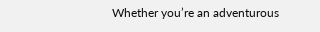Whether you’re an adventurous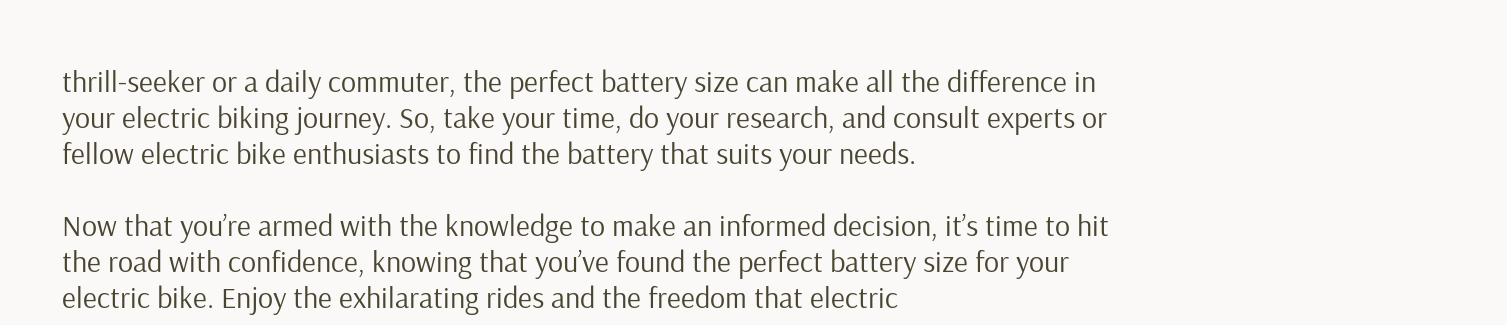thrill-seeker or a daily commuter, the perfect battery size can make all the difference in your electric biking journey. So, take your time, do your research, and consult experts or fellow electric bike enthusiasts to find the battery that suits your needs.

Now that you’re armed with the knowledge to make an informed decision, it’s time to hit the road with confidence, knowing that you’ve found the perfect battery size for your electric bike. Enjoy the exhilarating rides and the freedom that electric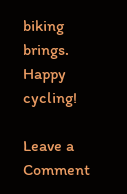biking brings. Happy cycling!

Leave a Comment